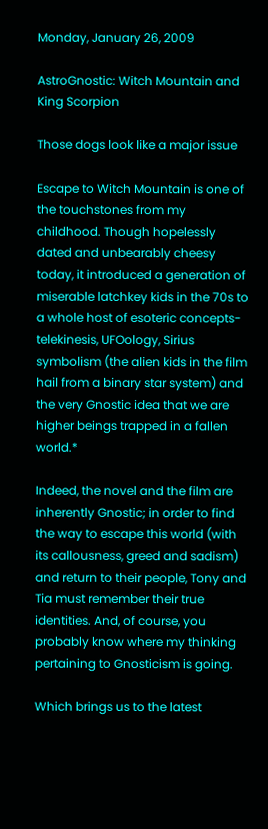Monday, January 26, 2009

AstroGnostic: Witch Mountain and King Scorpion

Those dogs look like a major issue

Escape to Witch Mountain is one of the touchstones from my childhood. Though hopelessly dated and unbearably cheesy today, it introduced a generation of miserable latchkey kids in the 70s to a whole host of esoteric concepts- telekinesis, UFOology, Sirius symbolism (the alien kids in the film hail from a binary star system) and the very Gnostic idea that we are higher beings trapped in a fallen world.*

Indeed, the novel and the film are inherently Gnostic; in order to find the way to escape this world (with its callousness, greed and sadism) and return to their people, Tony and Tia must remember their true identities. And, of course, you probably know where my thinking pertaining to Gnosticism is going.

Which brings us to the latest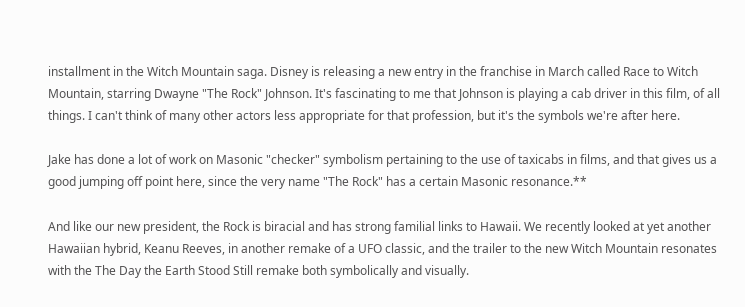installment in the Witch Mountain saga. Disney is releasing a new entry in the franchise in March called Race to Witch Mountain, starring Dwayne "The Rock" Johnson. It's fascinating to me that Johnson is playing a cab driver in this film, of all things. I can't think of many other actors less appropriate for that profession, but it's the symbols we're after here.

Jake has done a lot of work on Masonic "checker" symbolism pertaining to the use of taxicabs in films, and that gives us a good jumping off point here, since the very name "The Rock" has a certain Masonic resonance.**

And like our new president, the Rock is biracial and has strong familial links to Hawaii. We recently looked at yet another Hawaiian hybrid, Keanu Reeves, in another remake of a UFO classic, and the trailer to the new Witch Mountain resonates with the The Day the Earth Stood Still remake both symbolically and visually.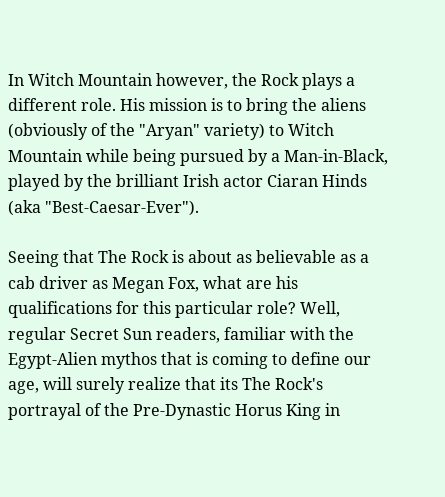In Witch Mountain however, the Rock plays a different role. His mission is to bring the aliens (obviously of the "Aryan" variety) to Witch Mountain while being pursued by a Man-in-Black, played by the brilliant Irish actor Ciaran Hinds (aka "Best-Caesar-Ever").

Seeing that The Rock is about as believable as a cab driver as Megan Fox, what are his qualifications for this particular role? Well, regular Secret Sun readers, familiar with the Egypt-Alien mythos that is coming to define our age, will surely realize that its The Rock's portrayal of the Pre-Dynastic Horus King in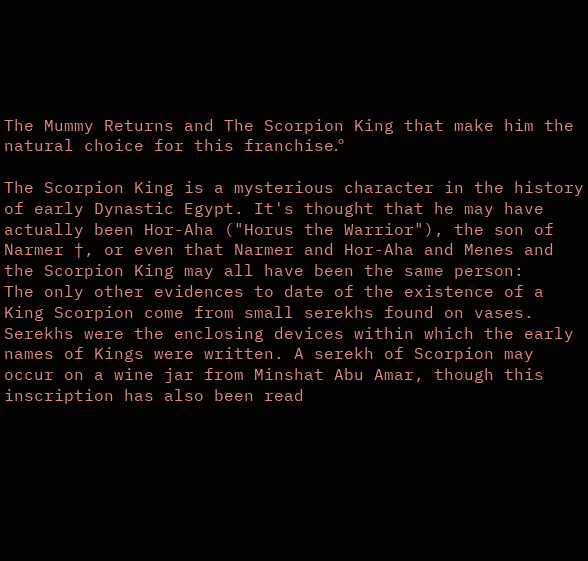The Mummy Returns and The Scorpion King that make him the natural choice for this franchise.º

The Scorpion King is a mysterious character in the history of early Dynastic Egypt. It's thought that he may have actually been Hor-Aha ("Horus the Warrior"), the son of Narmer †, or even that Narmer and Hor-Aha and Menes and the Scorpion King may all have been the same person:
The only other evidences to date of the existence of a King Scorpion come from small serekhs found on vases. Serekhs were the enclosing devices within which the early names of Kings were written. A serekh of Scorpion may occur on a wine jar from Minshat Abu Amar, though this inscription has also been read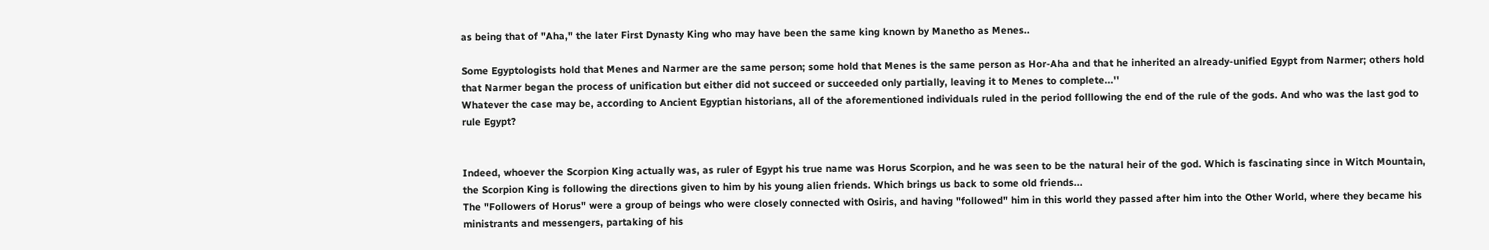as being that of "Aha," the later First Dynasty King who may have been the same king known by Manetho as Menes..

Some Egyptologists hold that Menes and Narmer are the same person; some hold that Menes is the same person as Hor-Aha and that he inherited an already-unified Egypt from Narmer; others hold that Narmer began the process of unification but either did not succeed or succeeded only partially, leaving it to Menes to complete...''
Whatever the case may be, according to Ancient Egyptian historians, all of the aforementioned individuals ruled in the period folllowing the end of the rule of the gods. And who was the last god to rule Egypt?


Indeed, whoever the Scorpion King actually was, as ruler of Egypt his true name was Horus Scorpion, and he was seen to be the natural heir of the god. Which is fascinating since in Witch Mountain, the Scorpion King is following the directions given to him by his young alien friends. Which brings us back to some old friends...
The "Followers of Horus" were a group of beings who were closely connected with Osiris, and having "followed" him in this world they passed after him into the Other World, where they became his ministrants and messengers, partaking of his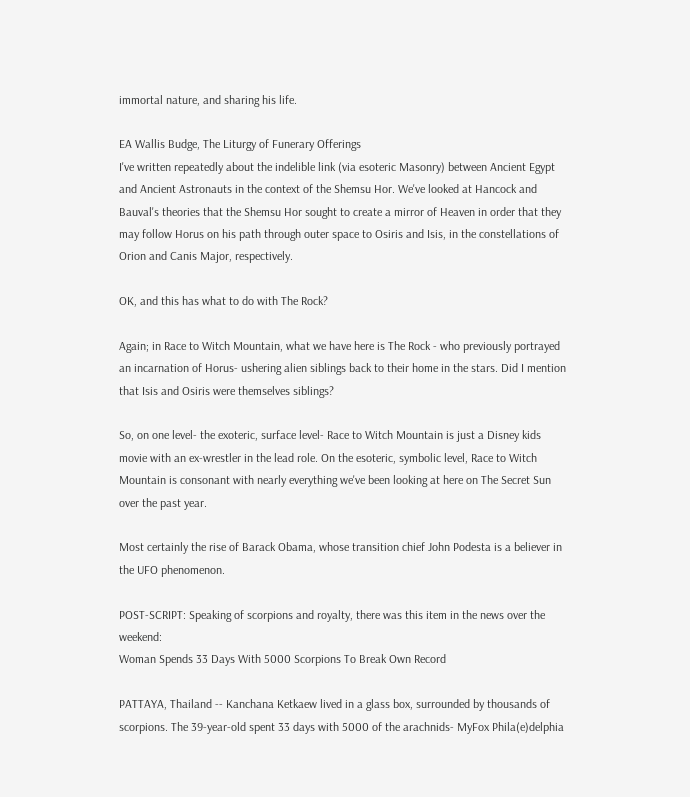immortal nature, and sharing his life.

EA Wallis Budge, The Liturgy of Funerary Offerings
I've written repeatedly about the indelible link (via esoteric Masonry) between Ancient Egypt and Ancient Astronauts in the context of the Shemsu Hor. We've looked at Hancock and Bauval's theories that the Shemsu Hor sought to create a mirror of Heaven in order that they may follow Horus on his path through outer space to Osiris and Isis, in the constellations of Orion and Canis Major, respectively.

OK, and this has what to do with The Rock?

Again; in Race to Witch Mountain, what we have here is The Rock - who previously portrayed an incarnation of Horus- ushering alien siblings back to their home in the stars. Did I mention that Isis and Osiris were themselves siblings?

So, on one level- the exoteric, surface level- Race to Witch Mountain is just a Disney kids movie with an ex-wrestler in the lead role. On the esoteric, symbolic level, Race to Witch Mountain is consonant with nearly everything we've been looking at here on The Secret Sun over the past year.

Most certainly the rise of Barack Obama, whose transition chief John Podesta is a believer in the UFO phenomenon.

POST-SCRIPT: Speaking of scorpions and royalty, there was this item in the news over the weekend:
Woman Spends 33 Days With 5000 Scorpions To Break Own Record

PATTAYA, Thailand -- Kanchana Ketkaew lived in a glass box, surrounded by thousands of scorpions. The 39-year-old spent 33 days with 5000 of the arachnids- MyFox Phila(e)delphia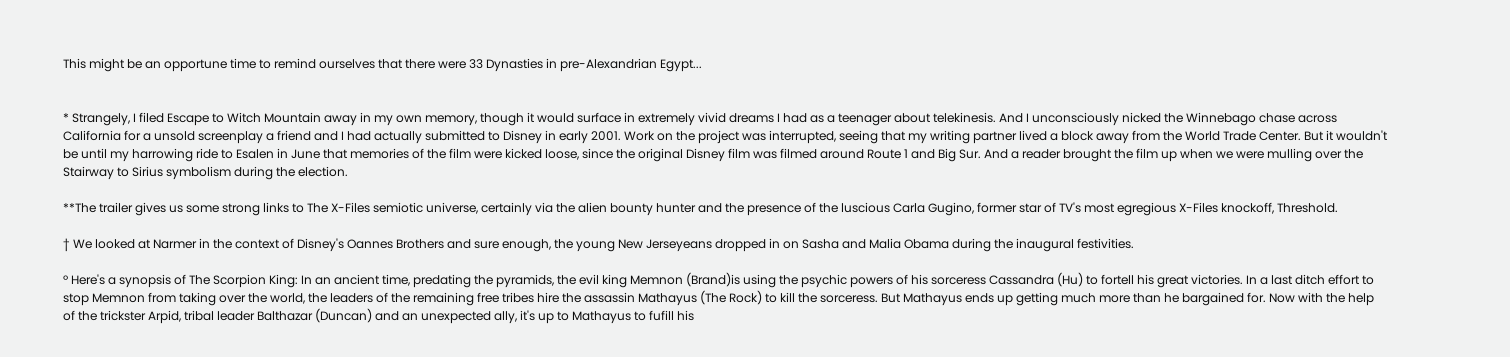This might be an opportune time to remind ourselves that there were 33 Dynasties in pre-Alexandrian Egypt...


* Strangely, I filed Escape to Witch Mountain away in my own memory, though it would surface in extremely vivid dreams I had as a teenager about telekinesis. And I unconsciously nicked the Winnebago chase across California for a unsold screenplay a friend and I had actually submitted to Disney in early 2001. Work on the project was interrupted, seeing that my writing partner lived a block away from the World Trade Center. But it wouldn't be until my harrowing ride to Esalen in June that memories of the film were kicked loose, since the original Disney film was filmed around Route 1 and Big Sur. And a reader brought the film up when we were mulling over the Stairway to Sirius symbolism during the election.

**The trailer gives us some strong links to The X-Files semiotic universe, certainly via the alien bounty hunter and the presence of the luscious Carla Gugino, former star of TV's most egregious X-Files knockoff, Threshold.

† We looked at Narmer in the context of Disney's Oannes Brothers and sure enough, the young New Jerseyeans dropped in on Sasha and Malia Obama during the inaugural festivities.

º Here's a synopsis of The Scorpion King: In an ancient time, predating the pyramids, the evil king Memnon (Brand)is using the psychic powers of his sorceress Cassandra (Hu) to fortell his great victories. In a last ditch effort to stop Memnon from taking over the world, the leaders of the remaining free tribes hire the assassin Mathayus (The Rock) to kill the sorceress. But Mathayus ends up getting much more than he bargained for. Now with the help of the trickster Arpid, tribal leader Balthazar (Duncan) and an unexpected ally, it's up to Mathayus to fufill his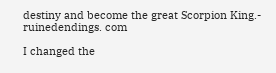destiny and become the great Scorpion King.- ruinedendings. com

I changed the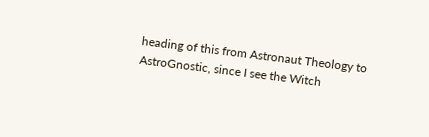heading of this from Astronaut Theology to AstroGnostic, since I see the Witch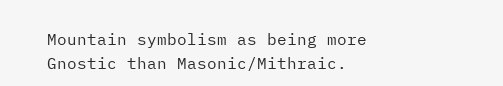Mountain symbolism as being more Gnostic than Masonic/Mithraic.